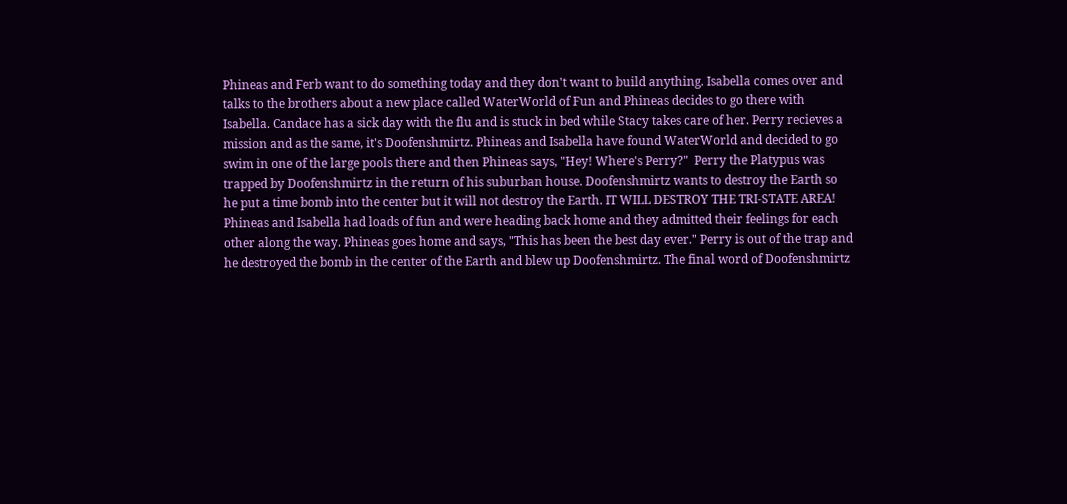Phineas and Ferb want to do something today and they don't want to build anything. Isabella comes over and talks to the brothers about a new place called WaterWorld of Fun and Phineas decides to go there with Isabella. Candace has a sick day with the flu and is stuck in bed while Stacy takes care of her. Perry recieves a mission and as the same, it's Doofenshmirtz. Phineas and Isabella have found WaterWorld and decided to go swim in one of the large pools there and then Phineas says, "Hey! Where's Perry?"  Perry the Platypus was trapped by Doofenshmirtz in the return of his suburban house. Doofenshmirtz wants to destroy the Earth so he put a time bomb into the center but it will not destroy the Earth. IT WILL DESTROY THE TRI-STATE AREA! Phineas and Isabella had loads of fun and were heading back home and they admitted their feelings for each other along the way. Phineas goes home and says, "This has been the best day ever." Perry is out of the trap and he destroyed the bomb in the center of the Earth and blew up Doofenshmirtz. The final word of Doofenshmirtz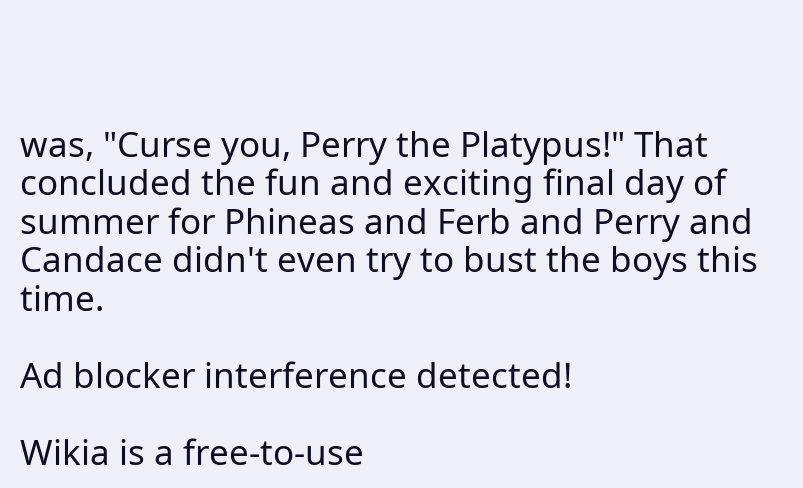was, "Curse you, Perry the Platypus!" That concluded the fun and exciting final day of summer for Phineas and Ferb and Perry and Candace didn't even try to bust the boys this time.

Ad blocker interference detected!

Wikia is a free-to-use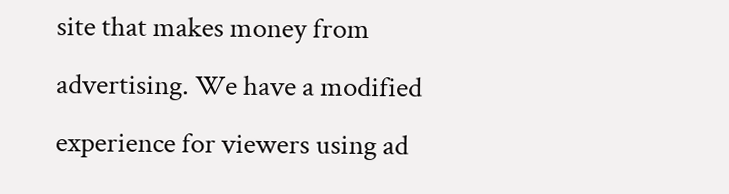site that makes money from advertising. We have a modified experience for viewers using ad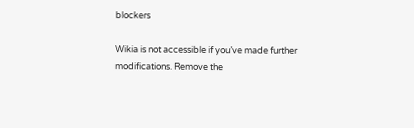blockers

Wikia is not accessible if you’ve made further modifications. Remove the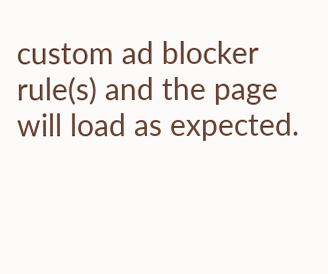custom ad blocker rule(s) and the page will load as expected.